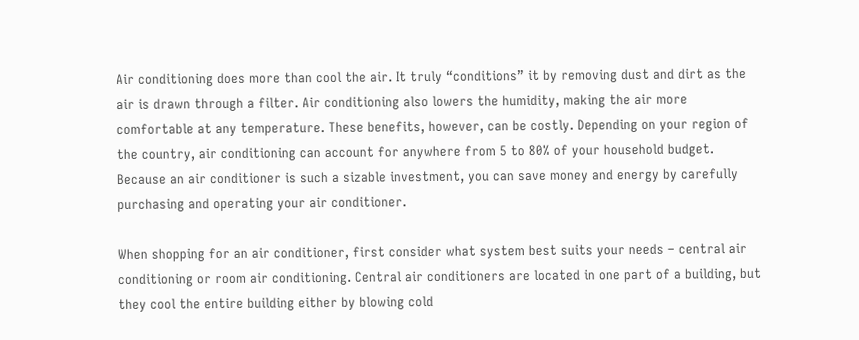Air conditioning does more than cool the air. It truly “conditions” it by removing dust and dirt as the air is drawn through a filter. Air conditioning also lowers the humidity, making the air more comfortable at any temperature. These benefits, however, can be costly. Depending on your region of the country, air conditioning can account for anywhere from 5 to 80% of your household budget. Because an air conditioner is such a sizable investment, you can save money and energy by carefully purchasing and operating your air conditioner.

When shopping for an air conditioner, first consider what system best suits your needs – central air conditioning or room air conditioning. Central air conditioners are located in one part of a building, but they cool the entire building either by blowing cold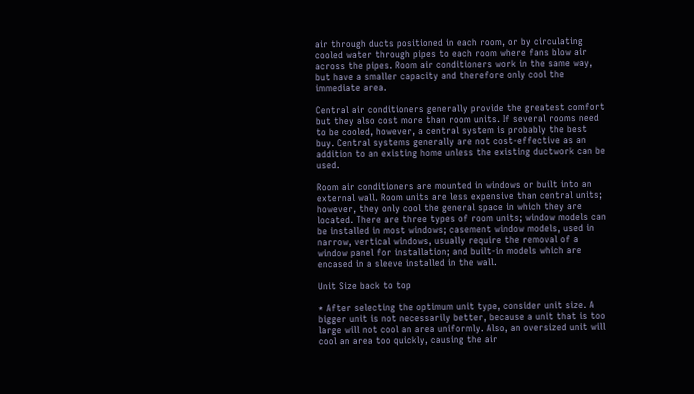air through ducts positioned in each room, or by circulating cooled water through pipes to each room where fans blow air across the pipes. Room air conditioners work in the same way, but have a smaller capacity and therefore only cool the immediate area.

Central air conditioners generally provide the greatest comfort but they also cost more than room units. If several rooms need to be cooled, however, a central system is probably the best buy. Central systems generally are not cost-effective as an addition to an existing home unless the existing ductwork can be used.

Room air conditioners are mounted in windows or built into an external wall. Room units are less expensive than central units; however, they only cool the general space in which they are located. There are three types of room units; window models can be installed in most windows; casement window models, used in narrow, vertical windows, usually require the removal of a window panel for installation; and built-in models which are encased in a sleeve installed in the wall.

Unit Size back to top

* After selecting the optimum unit type, consider unit size. A bigger unit is not necessarily better, because a unit that is too large will not cool an area uniformly. Also, an oversized unit will cool an area too quickly, causing the air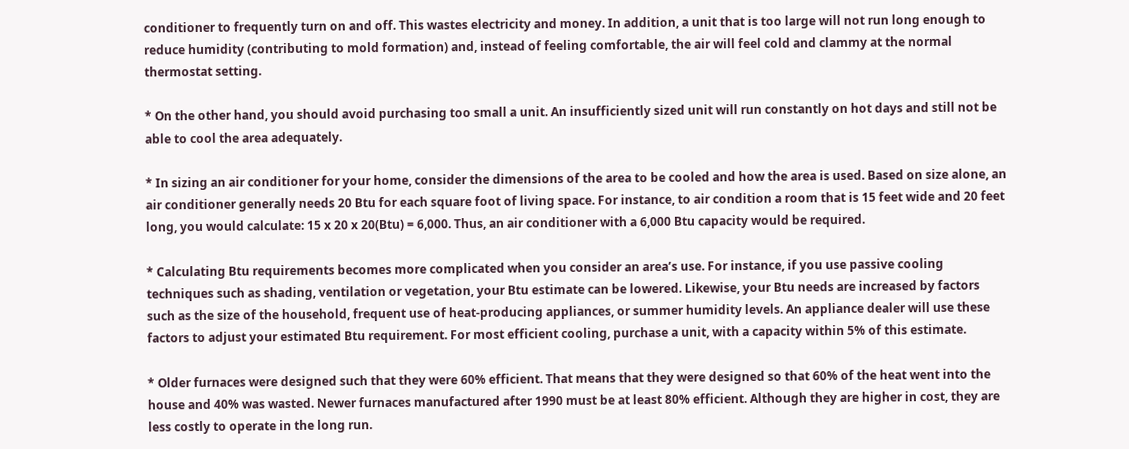conditioner to frequently turn on and off. This wastes electricity and money. In addition, a unit that is too large will not run long enough to reduce humidity (contributing to mold formation) and, instead of feeling comfortable, the air will feel cold and clammy at the normal thermostat setting.

* On the other hand, you should avoid purchasing too small a unit. An insufficiently sized unit will run constantly on hot days and still not be able to cool the area adequately.

* In sizing an air conditioner for your home, consider the dimensions of the area to be cooled and how the area is used. Based on size alone, an air conditioner generally needs 20 Btu for each square foot of living space. For instance, to air condition a room that is 15 feet wide and 20 feet long, you would calculate: 15 x 20 x 20(Btu) = 6,000. Thus, an air conditioner with a 6,000 Btu capacity would be required.

* Calculating Btu requirements becomes more complicated when you consider an area’s use. For instance, if you use passive cooling techniques such as shading, ventilation or vegetation, your Btu estimate can be lowered. Likewise, your Btu needs are increased by factors such as the size of the household, frequent use of heat-producing appliances, or summer humidity levels. An appliance dealer will use these factors to adjust your estimated Btu requirement. For most efficient cooling, purchase a unit, with a capacity within 5% of this estimate.

* Older furnaces were designed such that they were 60% efficient. That means that they were designed so that 60% of the heat went into the house and 40% was wasted. Newer furnaces manufactured after 1990 must be at least 80% efficient. Although they are higher in cost, they are less costly to operate in the long run.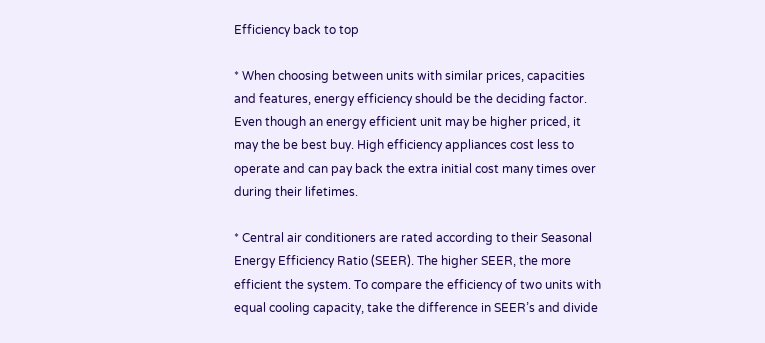Efficiency back to top

* When choosing between units with similar prices, capacities and features, energy efficiency should be the deciding factor. Even though an energy efficient unit may be higher priced, it may the be best buy. High efficiency appliances cost less to operate and can pay back the extra initial cost many times over during their lifetimes.

* Central air conditioners are rated according to their Seasonal Energy Efficiency Ratio (SEER). The higher SEER, the more efficient the system. To compare the efficiency of two units with equal cooling capacity, take the difference in SEER’s and divide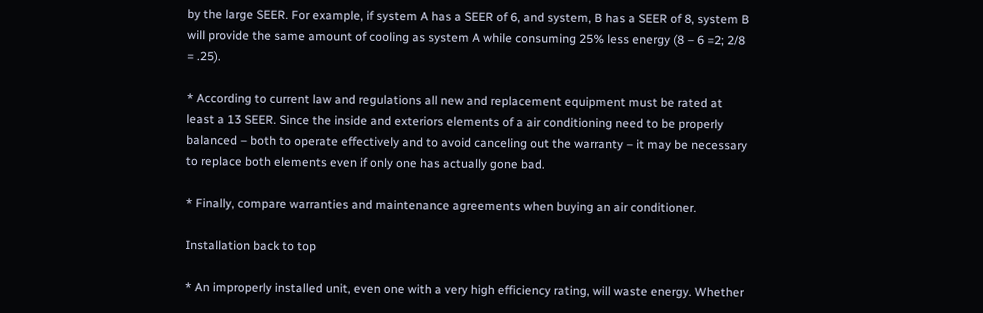by the large SEER. For example, if system A has a SEER of 6, and system, B has a SEER of 8, system B will provide the same amount of cooling as system A while consuming 25% less energy (8 – 6 =2; 2/8 = .25).

* According to current law and regulations all new and replacement equipment must be rated at least a 13 SEER. Since the inside and exteriors elements of a air conditioning need to be properly balanced – both to operate effectively and to avoid canceling out the warranty – it may be necessary to replace both elements even if only one has actually gone bad.

* Finally, compare warranties and maintenance agreements when buying an air conditioner.

Installation back to top

* An improperly installed unit, even one with a very high efficiency rating, will waste energy. Whether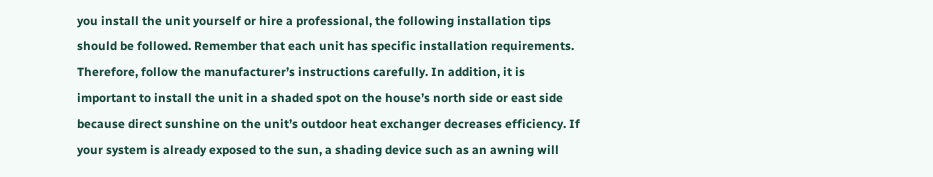you install the unit yourself or hire a professional, the following installation tips should be followed. Remember that each unit has specific installation requirements. Therefore, follow the manufacturer’s instructions carefully. In addition, it is important to install the unit in a shaded spot on the house’s north side or east side because direct sunshine on the unit’s outdoor heat exchanger decreases efficiency. If your system is already exposed to the sun, a shading device such as an awning will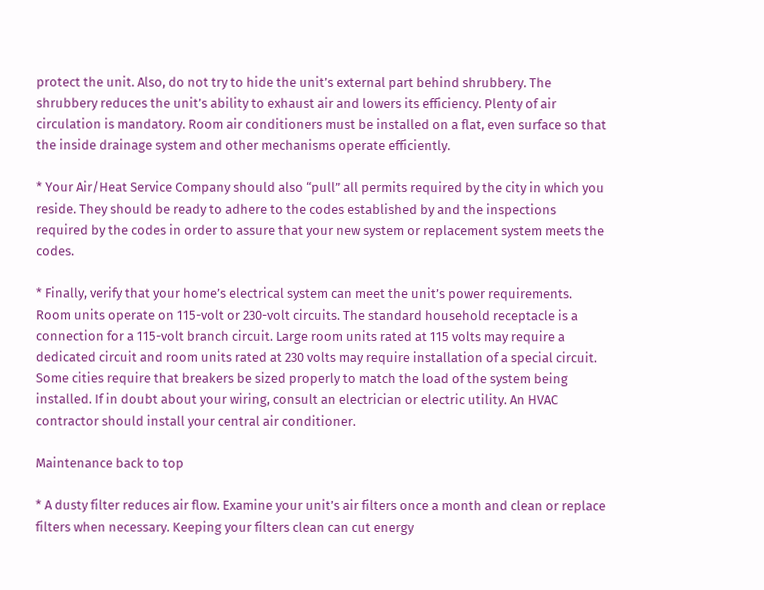protect the unit. Also, do not try to hide the unit’s external part behind shrubbery. The shrubbery reduces the unit’s ability to exhaust air and lowers its efficiency. Plenty of air circulation is mandatory. Room air conditioners must be installed on a flat, even surface so that the inside drainage system and other mechanisms operate efficiently.

* Your Air/Heat Service Company should also “pull” all permits required by the city in which you reside. They should be ready to adhere to the codes established by and the inspections required by the codes in order to assure that your new system or replacement system meets the codes.

* Finally, verify that your home’s electrical system can meet the unit’s power requirements. Room units operate on 115-volt or 230-volt circuits. The standard household receptacle is a connection for a 115-volt branch circuit. Large room units rated at 115 volts may require a dedicated circuit and room units rated at 230 volts may require installation of a special circuit. Some cities require that breakers be sized properly to match the load of the system being installed. If in doubt about your wiring, consult an electrician or electric utility. An HVAC contractor should install your central air conditioner.

Maintenance back to top

* A dusty filter reduces air flow. Examine your unit’s air filters once a month and clean or replace filters when necessary. Keeping your filters clean can cut energy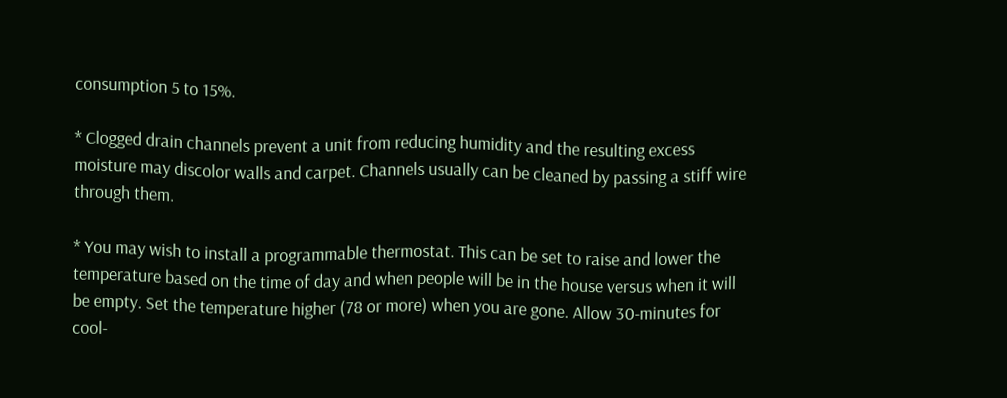consumption 5 to 15%.

* Clogged drain channels prevent a unit from reducing humidity and the resulting excess moisture may discolor walls and carpet. Channels usually can be cleaned by passing a stiff wire through them.

* You may wish to install a programmable thermostat. This can be set to raise and lower the temperature based on the time of day and when people will be in the house versus when it will be empty. Set the temperature higher (78 or more) when you are gone. Allow 30-minutes for cool-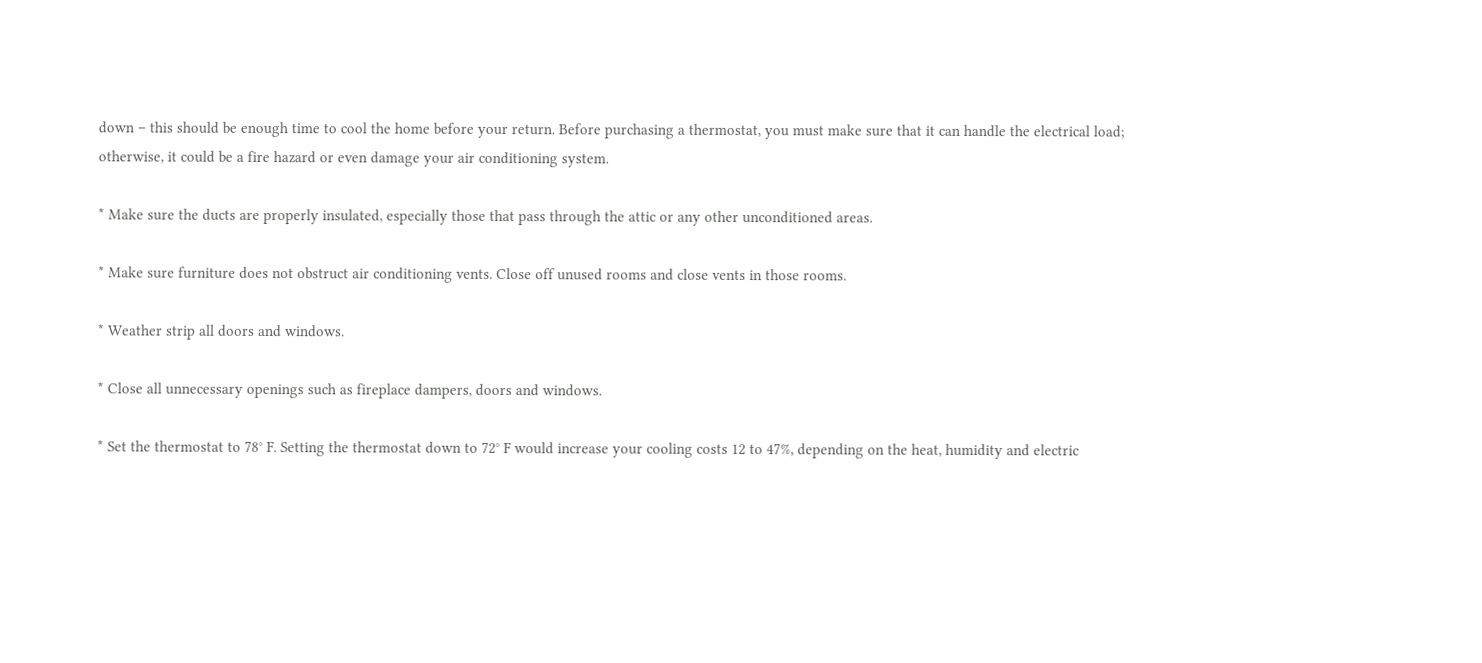down – this should be enough time to cool the home before your return. Before purchasing a thermostat, you must make sure that it can handle the electrical load; otherwise, it could be a fire hazard or even damage your air conditioning system.

* Make sure the ducts are properly insulated, especially those that pass through the attic or any other unconditioned areas.

* Make sure furniture does not obstruct air conditioning vents. Close off unused rooms and close vents in those rooms.

* Weather strip all doors and windows.

* Close all unnecessary openings such as fireplace dampers, doors and windows.

* Set the thermostat to 78° F. Setting the thermostat down to 72° F would increase your cooling costs 12 to 47%, depending on the heat, humidity and electric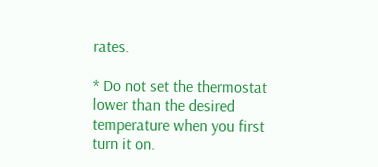rates.

* Do not set the thermostat lower than the desired temperature when you first turn it on.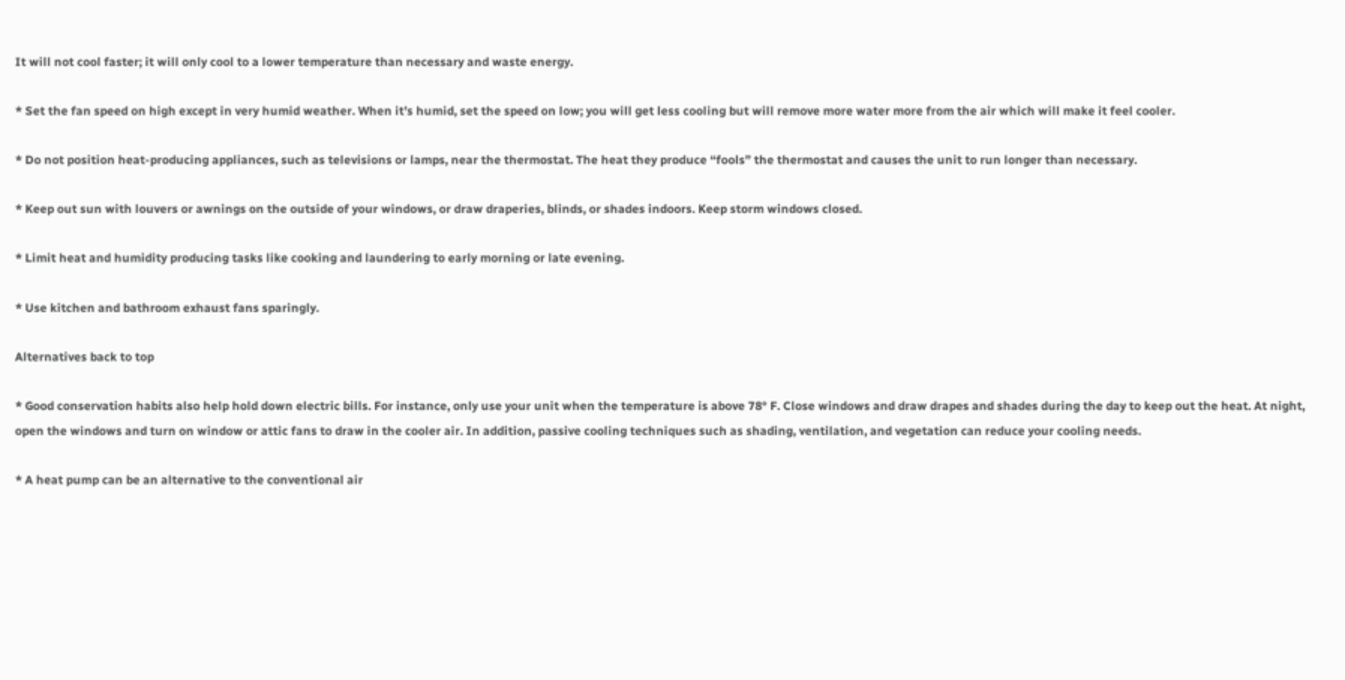It will not cool faster; it will only cool to a lower temperature than necessary and waste energy.

* Set the fan speed on high except in very humid weather. When it’s humid, set the speed on low; you will get less cooling but will remove more water more from the air which will make it feel cooler.

* Do not position heat-producing appliances, such as televisions or lamps, near the thermostat. The heat they produce “fools” the thermostat and causes the unit to run longer than necessary.

* Keep out sun with louvers or awnings on the outside of your windows, or draw draperies, blinds, or shades indoors. Keep storm windows closed.

* Limit heat and humidity producing tasks like cooking and laundering to early morning or late evening.

* Use kitchen and bathroom exhaust fans sparingly.

Alternatives back to top

* Good conservation habits also help hold down electric bills. For instance, only use your unit when the temperature is above 78° F. Close windows and draw drapes and shades during the day to keep out the heat. At night, open the windows and turn on window or attic fans to draw in the cooler air. In addition, passive cooling techniques such as shading, ventilation, and vegetation can reduce your cooling needs.

* A heat pump can be an alternative to the conventional air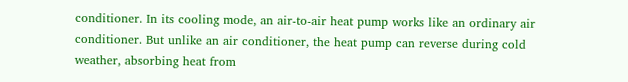conditioner. In its cooling mode, an air-to-air heat pump works like an ordinary air conditioner. But unlike an air conditioner, the heat pump can reverse during cold weather, absorbing heat from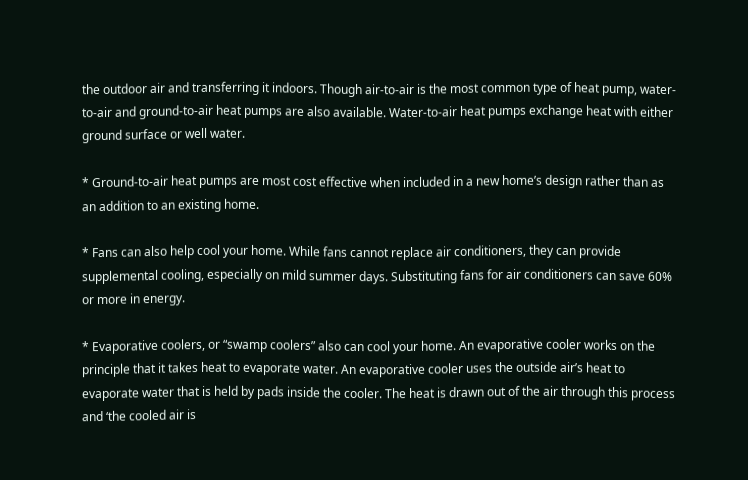the outdoor air and transferring it indoors. Though air-to-air is the most common type of heat pump, water-to-air and ground-to-air heat pumps are also available. Water-to-air heat pumps exchange heat with either ground surface or well water.

* Ground-to-air heat pumps are most cost effective when included in a new home’s design rather than as an addition to an existing home.

* Fans can also help cool your home. While fans cannot replace air conditioners, they can provide supplemental cooling, especially on mild summer days. Substituting fans for air conditioners can save 60% or more in energy.

* Evaporative coolers, or “swamp coolers” also can cool your home. An evaporative cooler works on the principle that it takes heat to evaporate water. An evaporative cooler uses the outside air’s heat to evaporate water that is held by pads inside the cooler. The heat is drawn out of the air through this process and ‘the cooled air is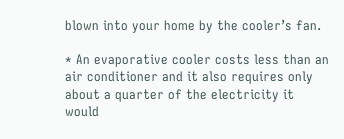blown into your home by the cooler’s fan.

* An evaporative cooler costs less than an air conditioner and it also requires only about a quarter of the electricity it would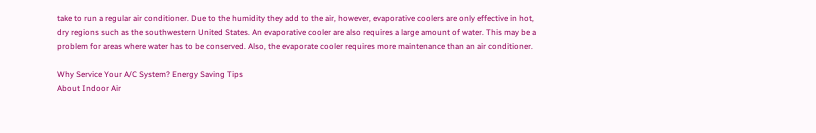take to run a regular air conditioner. Due to the humidity they add to the air, however, evaporative coolers are only effective in hot, dry regions such as the southwestern United States. An evaporative cooler are also requires a large amount of water. This may be a problem for areas where water has to be conserved. Also, the evaporate cooler requires more maintenance than an air conditioner.

Why Service Your A/C System? Energy Saving Tips
About Indoor Air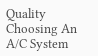Quality Choosing An A/C System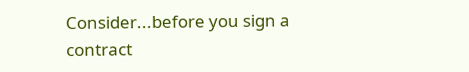Consider...before you sign a contract